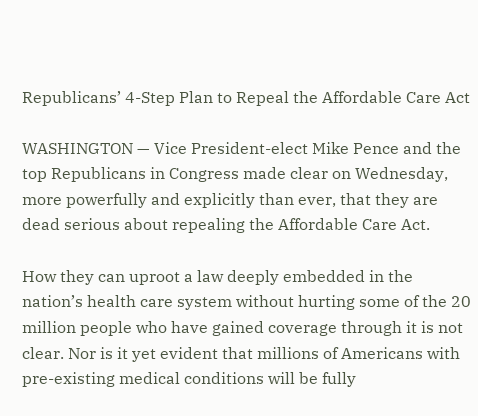Republicans’ 4-Step Plan to Repeal the Affordable Care Act

WASHINGTON — Vice President-elect Mike Pence and the top Republicans in Congress made clear on Wednesday, more powerfully and explicitly than ever, that they are dead serious about repealing the Affordable Care Act.

How they can uproot a law deeply embedded in the nation’s health care system without hurting some of the 20 million people who have gained coverage through it is not clear. Nor is it yet evident that millions of Americans with pre-existing medical conditions will be fully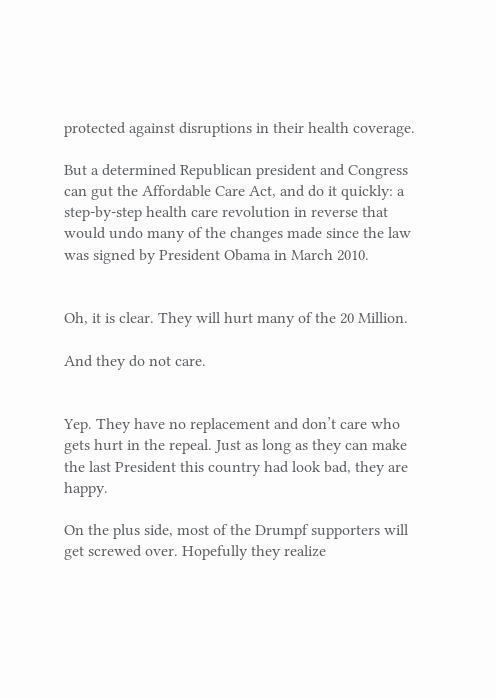protected against disruptions in their health coverage.

But a determined Republican president and Congress can gut the Affordable Care Act, and do it quickly: a step-by-step health care revolution in reverse that would undo many of the changes made since the law was signed by President Obama in March 2010.


Oh, it is clear. They will hurt many of the 20 Million.

And they do not care.


Yep. They have no replacement and don’t care who gets hurt in the repeal. Just as long as they can make the last President this country had look bad, they are happy.

On the plus side, most of the Drumpf supporters will get screwed over. Hopefully they realize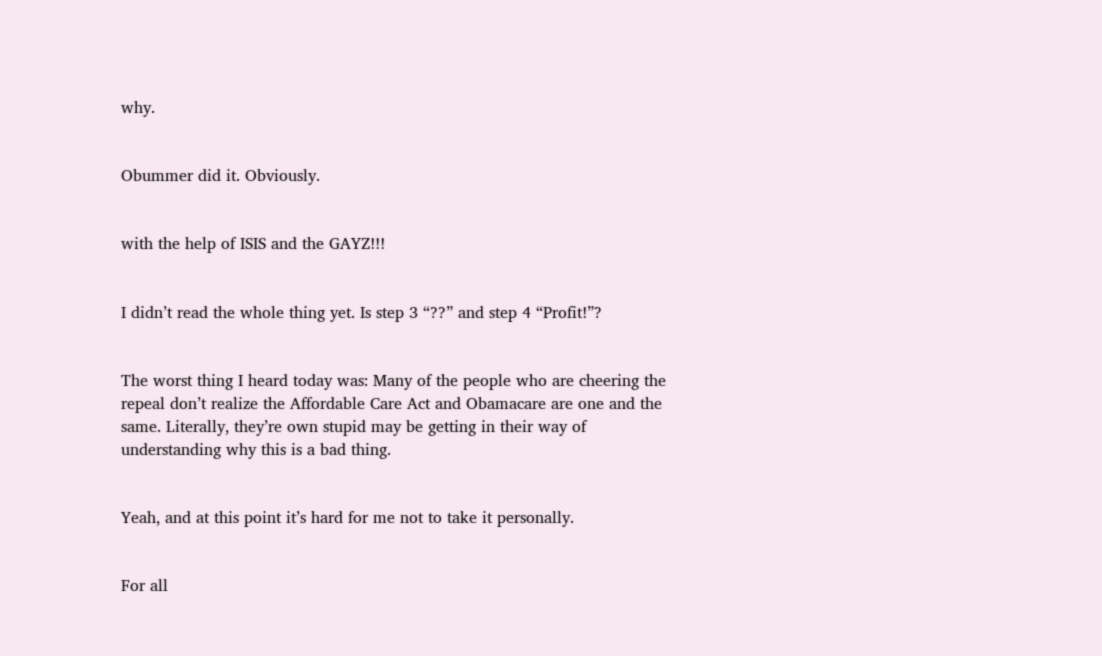why.


Obummer did it. Obviously.


with the help of ISIS and the GAYZ!!!


I didn’t read the whole thing yet. Is step 3 “??” and step 4 “Profit!”?


The worst thing I heard today was: Many of the people who are cheering the repeal don’t realize the Affordable Care Act and Obamacare are one and the same. Literally, they’re own stupid may be getting in their way of understanding why this is a bad thing.


Yeah, and at this point it’s hard for me not to take it personally.


For all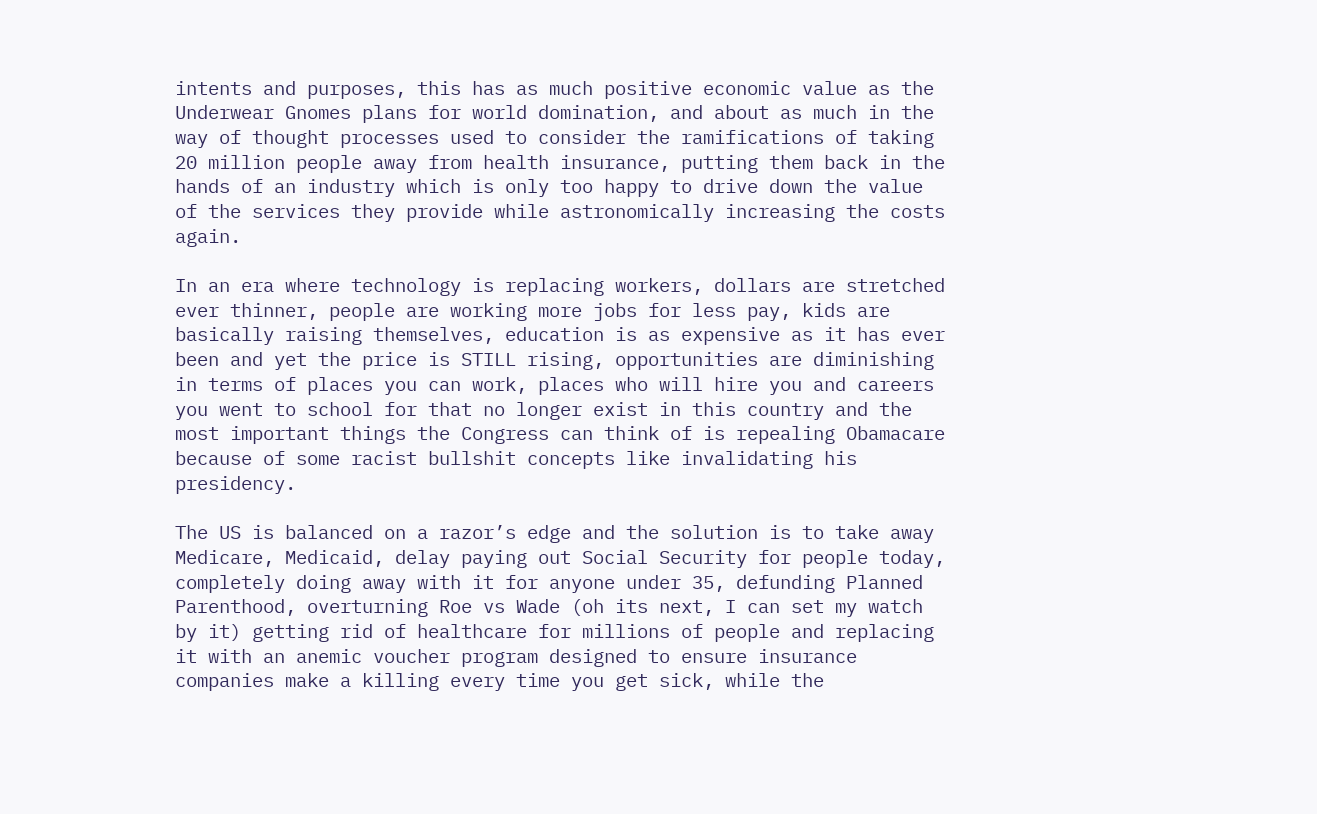intents and purposes, this has as much positive economic value as the Underwear Gnomes plans for world domination, and about as much in the way of thought processes used to consider the ramifications of taking 20 million people away from health insurance, putting them back in the hands of an industry which is only too happy to drive down the value of the services they provide while astronomically increasing the costs again.

In an era where technology is replacing workers, dollars are stretched ever thinner, people are working more jobs for less pay, kids are basically raising themselves, education is as expensive as it has ever been and yet the price is STILL rising, opportunities are diminishing in terms of places you can work, places who will hire you and careers you went to school for that no longer exist in this country and the most important things the Congress can think of is repealing Obamacare because of some racist bullshit concepts like invalidating his presidency.

The US is balanced on a razor’s edge and the solution is to take away Medicare, Medicaid, delay paying out Social Security for people today, completely doing away with it for anyone under 35, defunding Planned Parenthood, overturning Roe vs Wade (oh its next, I can set my watch by it) getting rid of healthcare for millions of people and replacing it with an anemic voucher program designed to ensure insurance companies make a killing every time you get sick, while the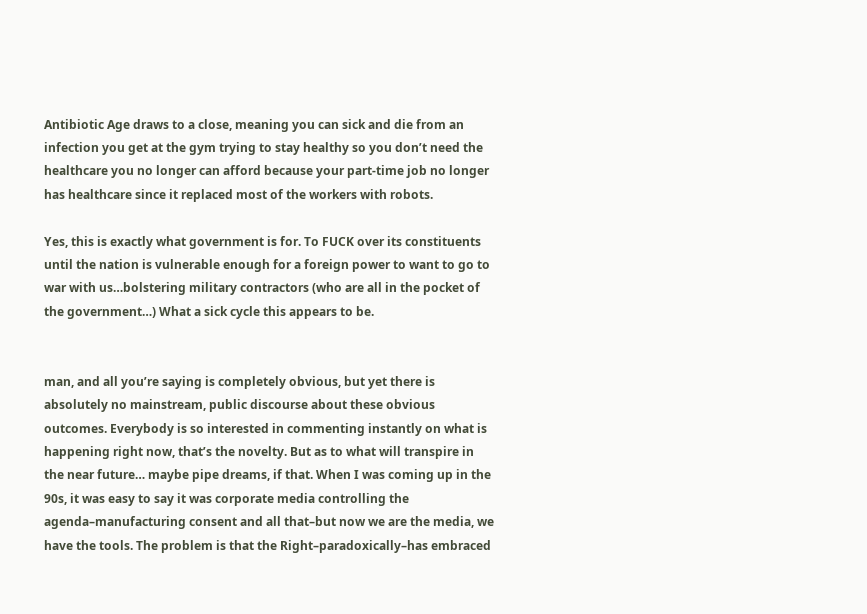Antibiotic Age draws to a close, meaning you can sick and die from an infection you get at the gym trying to stay healthy so you don’t need the healthcare you no longer can afford because your part-time job no longer has healthcare since it replaced most of the workers with robots.

Yes, this is exactly what government is for. To FUCK over its constituents until the nation is vulnerable enough for a foreign power to want to go to war with us…bolstering military contractors (who are all in the pocket of the government…) What a sick cycle this appears to be.


man, and all you’re saying is completely obvious, but yet there is absolutely no mainstream, public discourse about these obvious outcomes. Everybody is so interested in commenting instantly on what is happening right now, that’s the novelty. But as to what will transpire in the near future… maybe pipe dreams, if that. When I was coming up in the 90s, it was easy to say it was corporate media controlling the agenda–manufacturing consent and all that–but now we are the media, we have the tools. The problem is that the Right–paradoxically–has embraced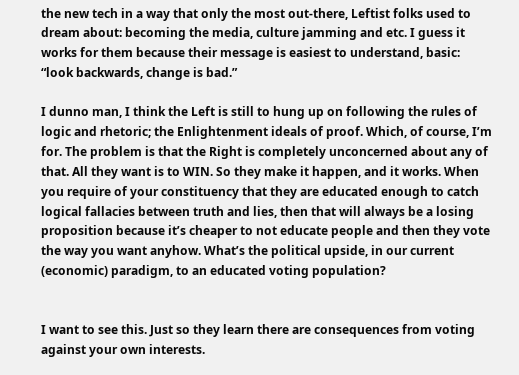the new tech in a way that only the most out-there, Leftist folks used to dream about: becoming the media, culture jamming and etc. I guess it works for them because their message is easiest to understand, basic: “look backwards, change is bad.”

I dunno man, I think the Left is still to hung up on following the rules of logic and rhetoric; the Enlightenment ideals of proof. Which, of course, I’m for. The problem is that the Right is completely unconcerned about any of that. All they want is to WIN. So they make it happen, and it works. When you require of your constituency that they are educated enough to catch logical fallacies between truth and lies, then that will always be a losing proposition because it’s cheaper to not educate people and then they vote the way you want anyhow. What’s the political upside, in our current (economic) paradigm, to an educated voting population?


I want to see this. Just so they learn there are consequences from voting against your own interests.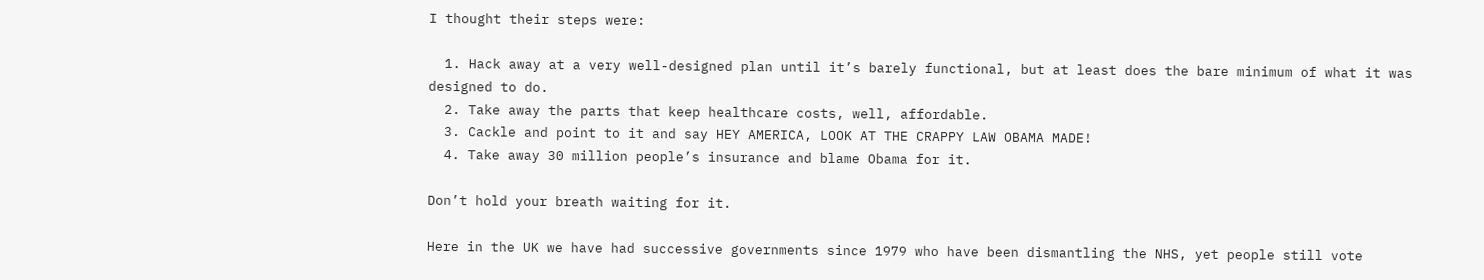I thought their steps were:

  1. Hack away at a very well-designed plan until it’s barely functional, but at least does the bare minimum of what it was designed to do.
  2. Take away the parts that keep healthcare costs, well, affordable.
  3. Cackle and point to it and say HEY AMERICA, LOOK AT THE CRAPPY LAW OBAMA MADE!
  4. Take away 30 million people’s insurance and blame Obama for it.

Don’t hold your breath waiting for it.

Here in the UK we have had successive governments since 1979 who have been dismantling the NHS, yet people still vote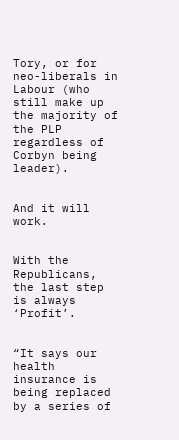Tory, or for neo-liberals in Labour (who still make up the majority of the PLP regardless of Corbyn being leader).


And it will work.


With the Republicans, the last step is always ‘Profit’.


“It says our health insurance is being replaced by a series of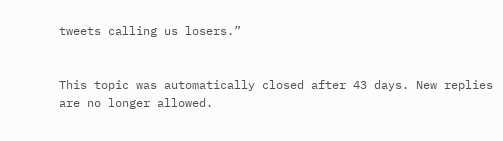tweets calling us losers.”


This topic was automatically closed after 43 days. New replies are no longer allowed.